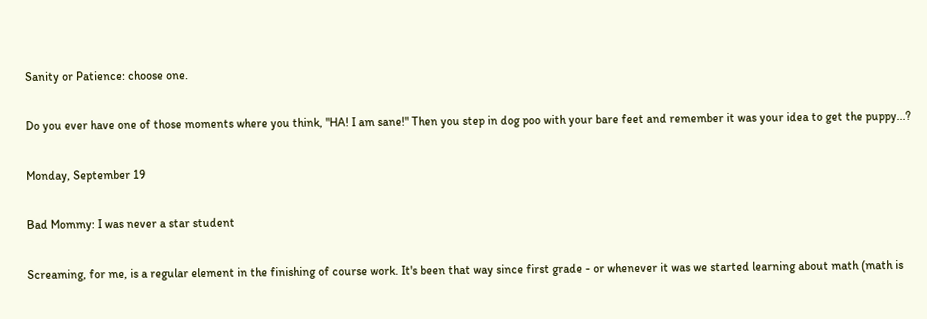Sanity or Patience: choose one.

Do you ever have one of those moments where you think, "HA! I am sane!" Then you step in dog poo with your bare feet and remember it was your idea to get the puppy...?

Monday, September 19

Bad Mommy: I was never a star student

Screaming, for me, is a regular element in the finishing of course work. It's been that way since first grade - or whenever it was we started learning about math (math is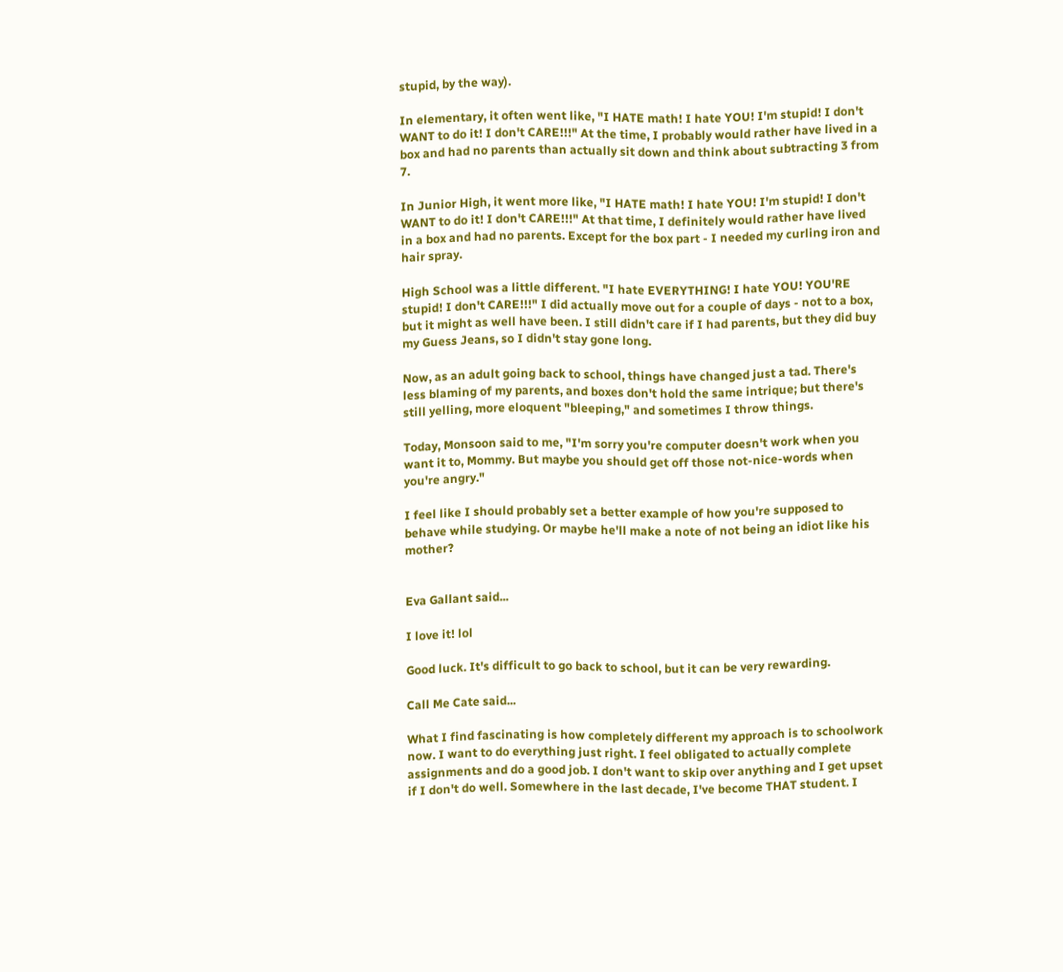stupid, by the way).

In elementary, it often went like, "I HATE math! I hate YOU! I'm stupid! I don't WANT to do it! I don't CARE!!!" At the time, I probably would rather have lived in a box and had no parents than actually sit down and think about subtracting 3 from 7.

In Junior High, it went more like, "I HATE math! I hate YOU! I'm stupid! I don't WANT to do it! I don't CARE!!!" At that time, I definitely would rather have lived in a box and had no parents. Except for the box part - I needed my curling iron and hair spray.

High School was a little different. "I hate EVERYTHING! I hate YOU! YOU'RE stupid! I don't CARE!!!" I did actually move out for a couple of days - not to a box, but it might as well have been. I still didn't care if I had parents, but they did buy my Guess Jeans, so I didn't stay gone long.

Now, as an adult going back to school, things have changed just a tad. There's less blaming of my parents, and boxes don't hold the same intrique; but there's still yelling, more eloquent "bleeping," and sometimes I throw things.

Today, Monsoon said to me, "I'm sorry you're computer doesn't work when you want it to, Mommy. But maybe you should get off those not-nice-words when you're angry."

I feel like I should probably set a better example of how you're supposed to behave while studying. Or maybe he'll make a note of not being an idiot like his mother?


Eva Gallant said...

I love it! lol

Good luck. It's difficult to go back to school, but it can be very rewarding.

Call Me Cate said...

What I find fascinating is how completely different my approach is to schoolwork now. I want to do everything just right. I feel obligated to actually complete assignments and do a good job. I don't want to skip over anything and I get upset if I don't do well. Somewhere in the last decade, I've become THAT student. I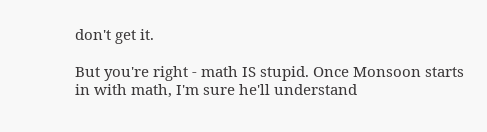don't get it.

But you're right - math IS stupid. Once Monsoon starts in with math, I'm sure he'll understand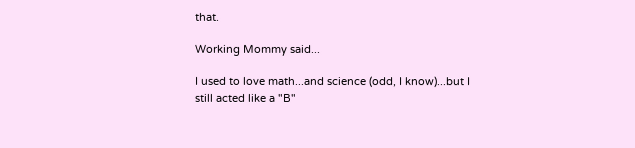that.

Working Mommy said...

I used to love math...and science (odd, I know)...but I still acted like a "B"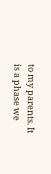to my parents. It is a phase we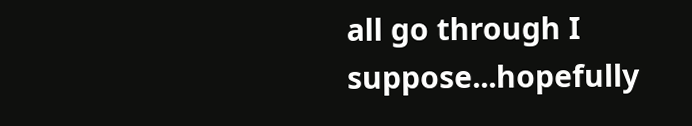all go through I suppose...hopefully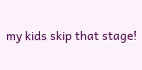my kids skip that stage!